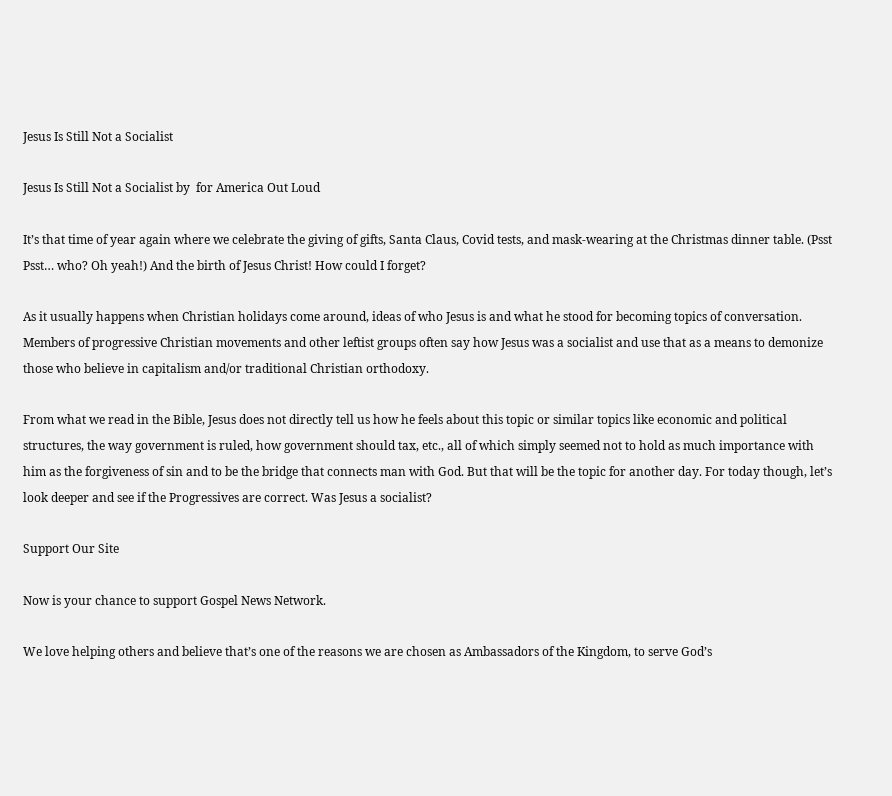Jesus Is Still Not a Socialist

Jesus Is Still Not a Socialist by  for America Out Loud

It’s that time of year again where we celebrate the giving of gifts, Santa Claus, Covid tests, and mask-wearing at the Christmas dinner table. (Psst Psst… who? Oh yeah!) And the birth of Jesus Christ! How could I forget?

As it usually happens when Christian holidays come around, ideas of who Jesus is and what he stood for becoming topics of conversation. Members of progressive Christian movements and other leftist groups often say how Jesus was a socialist and use that as a means to demonize those who believe in capitalism and/or traditional Christian orthodoxy.

From what we read in the Bible, Jesus does not directly tell us how he feels about this topic or similar topics like economic and political structures, the way government is ruled, how government should tax, etc., all of which simply seemed not to hold as much importance with him as the forgiveness of sin and to be the bridge that connects man with God. But that will be the topic for another day. For today though, let’s look deeper and see if the Progressives are correct. Was Jesus a socialist?

Support Our Site

Now is your chance to support Gospel News Network.

We love helping others and believe that’s one of the reasons we are chosen as Ambassadors of the Kingdom, to serve God’s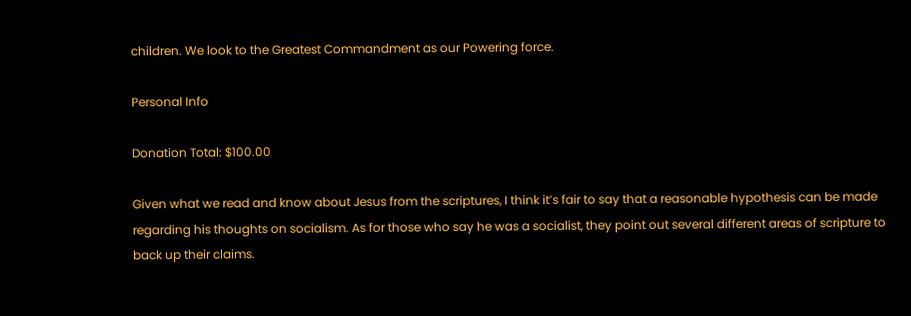children. We look to the Greatest Commandment as our Powering force.

Personal Info

Donation Total: $100.00

Given what we read and know about Jesus from the scriptures, I think it’s fair to say that a reasonable hypothesis can be made regarding his thoughts on socialism. As for those who say he was a socialist, they point out several different areas of scripture to back up their claims.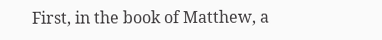First, in the book of Matthew, a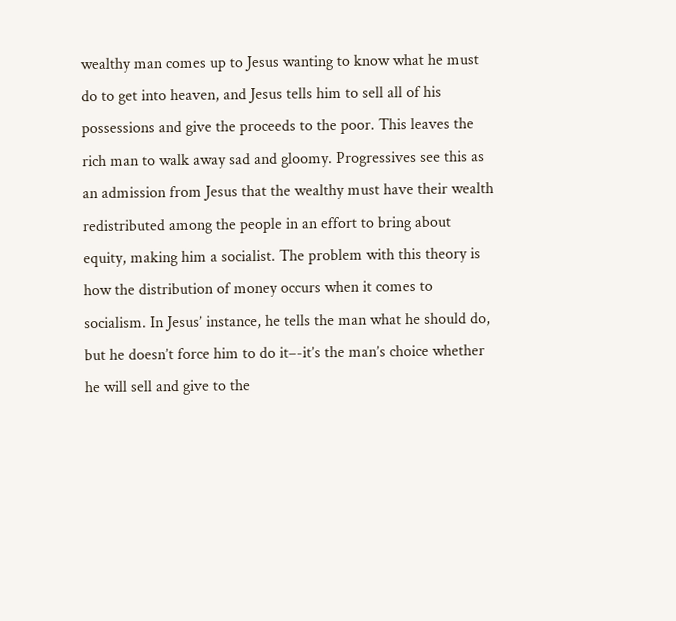wealthy man comes up to Jesus wanting to know what he must do to get into heaven, and Jesus tells him to sell all of his possessions and give the proceeds to the poor. This leaves the rich man to walk away sad and gloomy. Progressives see this as an admission from Jesus that the wealthy must have their wealth redistributed among the people in an effort to bring about equity, making him a socialist. The problem with this theory is how the distribution of money occurs when it comes to socialism. In Jesus’ instance, he tells the man what he should do, but he doesn’t force him to do it–-it’s the man’s choice whether he will sell and give to the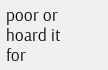poor or hoard it for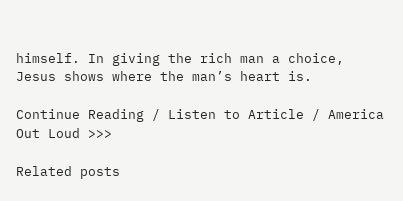himself. In giving the rich man a choice, Jesus shows where the man’s heart is.

Continue Reading / Listen to Article / America Out Loud >>>

Related posts